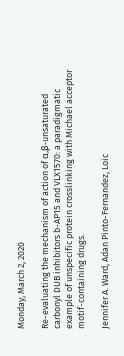Monday, March 2, 2020

Re-evaluating the mechanism of action of α,β-unsaturated carbonyl DUB inhibitors b-AP15 and VLX1570: a paradigmatic example of unspecific protein crosslinking with Michael acceptor motif-containing drugs.

Jennifer A. Ward, Adan Pinto-Fernandez, Loic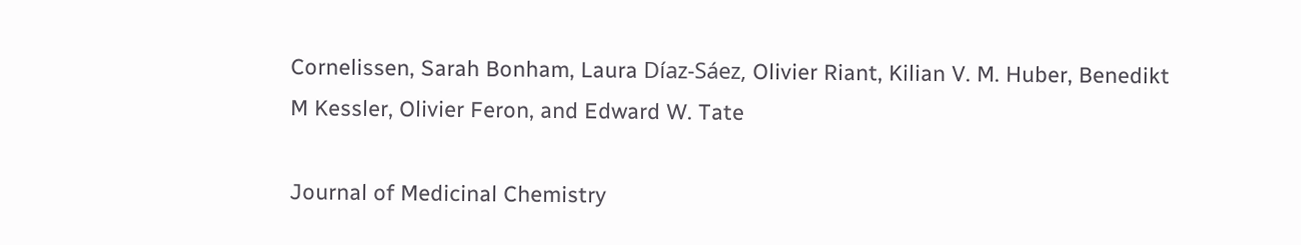Cornelissen, Sarah Bonham, Laura Díaz-Sáez, Olivier Riant, Kilian V. M. Huber, Benedikt M Kessler, Olivier Feron, and Edward W. Tate

Journal of Medicinal Chemistry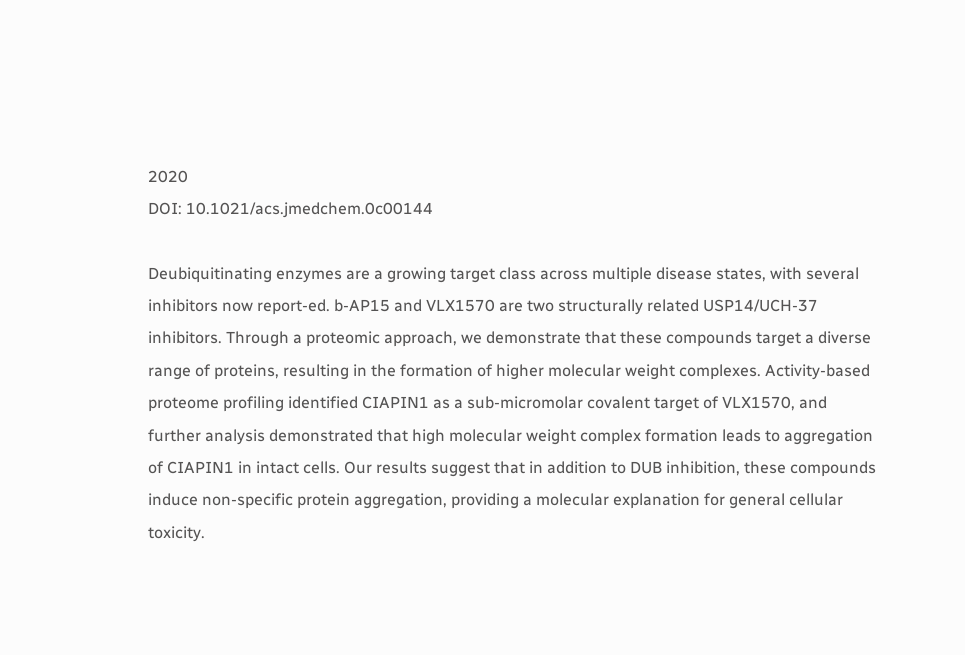2020
DOI: 10.1021/acs.jmedchem.0c00144

Deubiquitinating enzymes are a growing target class across multiple disease states, with several inhibitors now report-ed. b-AP15 and VLX1570 are two structurally related USP14/UCH-37 inhibitors. Through a proteomic approach, we demonstrate that these compounds target a diverse range of proteins, resulting in the formation of higher molecular weight complexes. Activity-based proteome profiling identified CIAPIN1 as a sub-micromolar covalent target of VLX1570, and further analysis demonstrated that high molecular weight complex formation leads to aggregation of CIAPIN1 in intact cells. Our results suggest that in addition to DUB inhibition, these compounds induce non-specific protein aggregation, providing a molecular explanation for general cellular toxicity.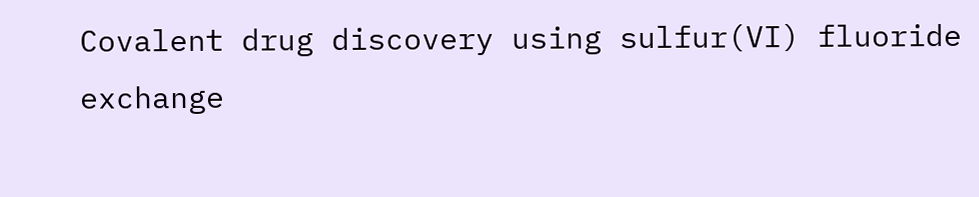Covalent drug discovery using sulfur(VI) fluoride exchange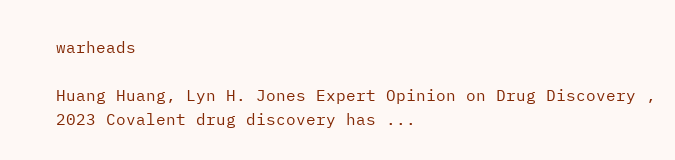warheads

Huang Huang, Lyn H. Jones Expert Opinion on Drug Discovery , 2023 Covalent drug discovery has ...